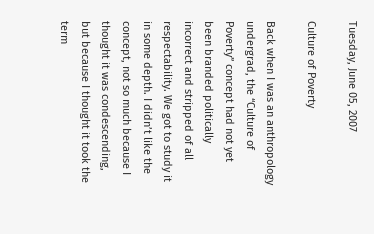Tuesday, June 05, 2007

Culture of Poverty

Back when I was an anthropology undergrad, the “Culture of Poverty” concept had not yet been branded politically incorrect and stripped of all respectability. We got to study it in some depth. I didn’t like the concept, not so much because I thought it was condescending, but because I thought it took the term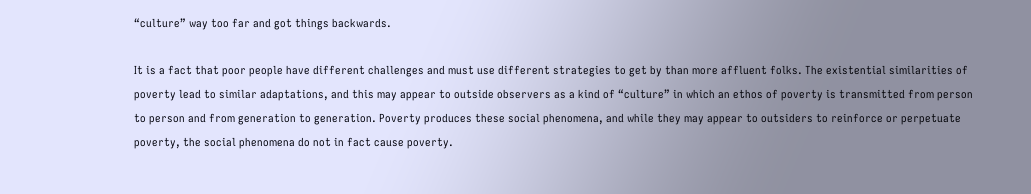“culture” way too far and got things backwards.

It is a fact that poor people have different challenges and must use different strategies to get by than more affluent folks. The existential similarities of poverty lead to similar adaptations, and this may appear to outside observers as a kind of “culture” in which an ethos of poverty is transmitted from person to person and from generation to generation. Poverty produces these social phenomena, and while they may appear to outsiders to reinforce or perpetuate poverty, the social phenomena do not in fact cause poverty.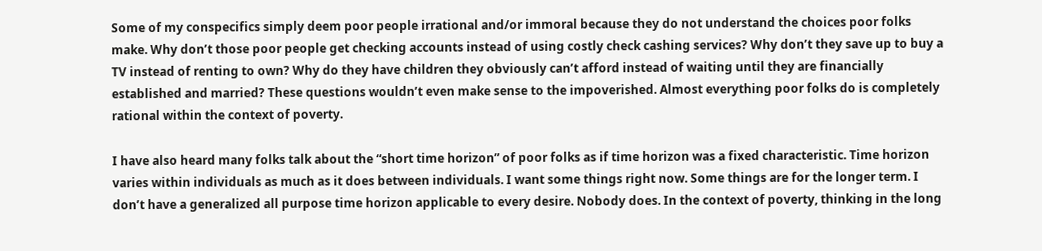Some of my conspecifics simply deem poor people irrational and/or immoral because they do not understand the choices poor folks make. Why don’t those poor people get checking accounts instead of using costly check cashing services? Why don’t they save up to buy a TV instead of renting to own? Why do they have children they obviously can’t afford instead of waiting until they are financially established and married? These questions wouldn’t even make sense to the impoverished. Almost everything poor folks do is completely rational within the context of poverty.

I have also heard many folks talk about the “short time horizon” of poor folks as if time horizon was a fixed characteristic. Time horizon varies within individuals as much as it does between individuals. I want some things right now. Some things are for the longer term. I don’t have a generalized all purpose time horizon applicable to every desire. Nobody does. In the context of poverty, thinking in the long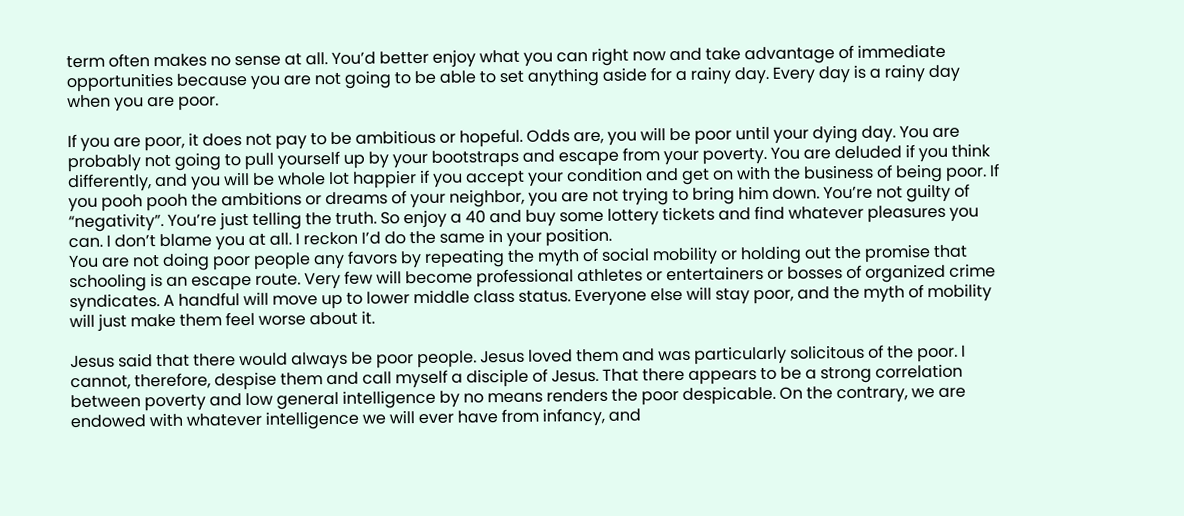term often makes no sense at all. You’d better enjoy what you can right now and take advantage of immediate opportunities because you are not going to be able to set anything aside for a rainy day. Every day is a rainy day when you are poor.

If you are poor, it does not pay to be ambitious or hopeful. Odds are, you will be poor until your dying day. You are probably not going to pull yourself up by your bootstraps and escape from your poverty. You are deluded if you think differently, and you will be whole lot happier if you accept your condition and get on with the business of being poor. If you pooh pooh the ambitions or dreams of your neighbor, you are not trying to bring him down. You’re not guilty of “negativity”. You’re just telling the truth. So enjoy a 40 and buy some lottery tickets and find whatever pleasures you can. I don’t blame you at all. I reckon I’d do the same in your position.
You are not doing poor people any favors by repeating the myth of social mobility or holding out the promise that schooling is an escape route. Very few will become professional athletes or entertainers or bosses of organized crime syndicates. A handful will move up to lower middle class status. Everyone else will stay poor, and the myth of mobility will just make them feel worse about it.

Jesus said that there would always be poor people. Jesus loved them and was particularly solicitous of the poor. I cannot, therefore, despise them and call myself a disciple of Jesus. That there appears to be a strong correlation between poverty and low general intelligence by no means renders the poor despicable. On the contrary, we are endowed with whatever intelligence we will ever have from infancy, and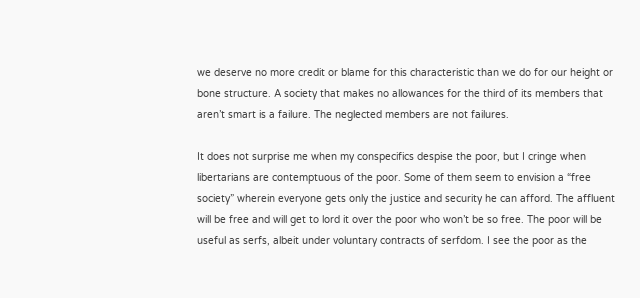we deserve no more credit or blame for this characteristic than we do for our height or bone structure. A society that makes no allowances for the third of its members that aren’t smart is a failure. The neglected members are not failures.

It does not surprise me when my conspecifics despise the poor, but I cringe when libertarians are contemptuous of the poor. Some of them seem to envision a “free society” wherein everyone gets only the justice and security he can afford. The affluent will be free and will get to lord it over the poor who won’t be so free. The poor will be useful as serfs, albeit under voluntary contracts of serfdom. I see the poor as the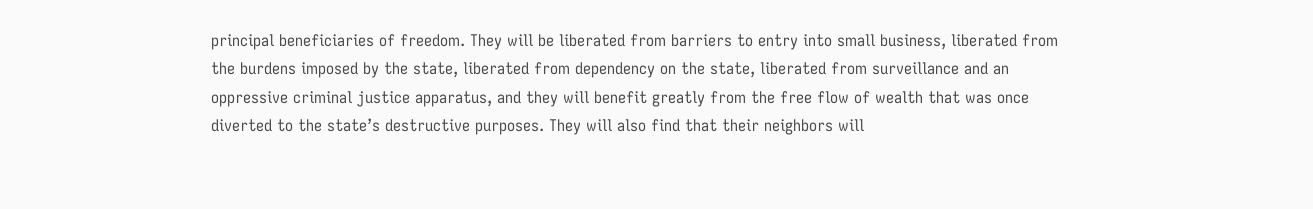principal beneficiaries of freedom. They will be liberated from barriers to entry into small business, liberated from the burdens imposed by the state, liberated from dependency on the state, liberated from surveillance and an oppressive criminal justice apparatus, and they will benefit greatly from the free flow of wealth that was once diverted to the state’s destructive purposes. They will also find that their neighbors will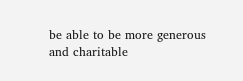be able to be more generous and charitable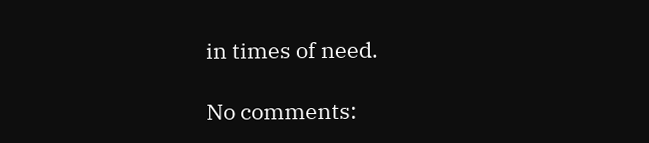in times of need.

No comments: